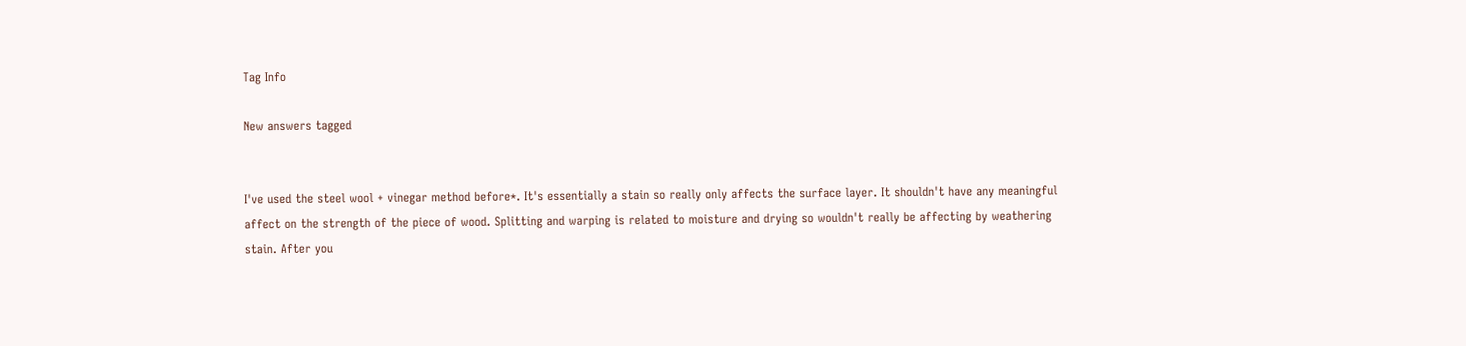Tag Info

New answers tagged


I've used the steel wool + vinegar method before*. It's essentially a stain so really only affects the surface layer. It shouldn't have any meaningful affect on the strength of the piece of wood. Splitting and warping is related to moisture and drying so wouldn't really be affecting by weathering stain. After you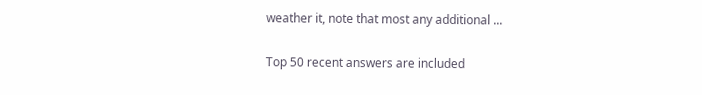weather it, note that most any additional ...

Top 50 recent answers are included